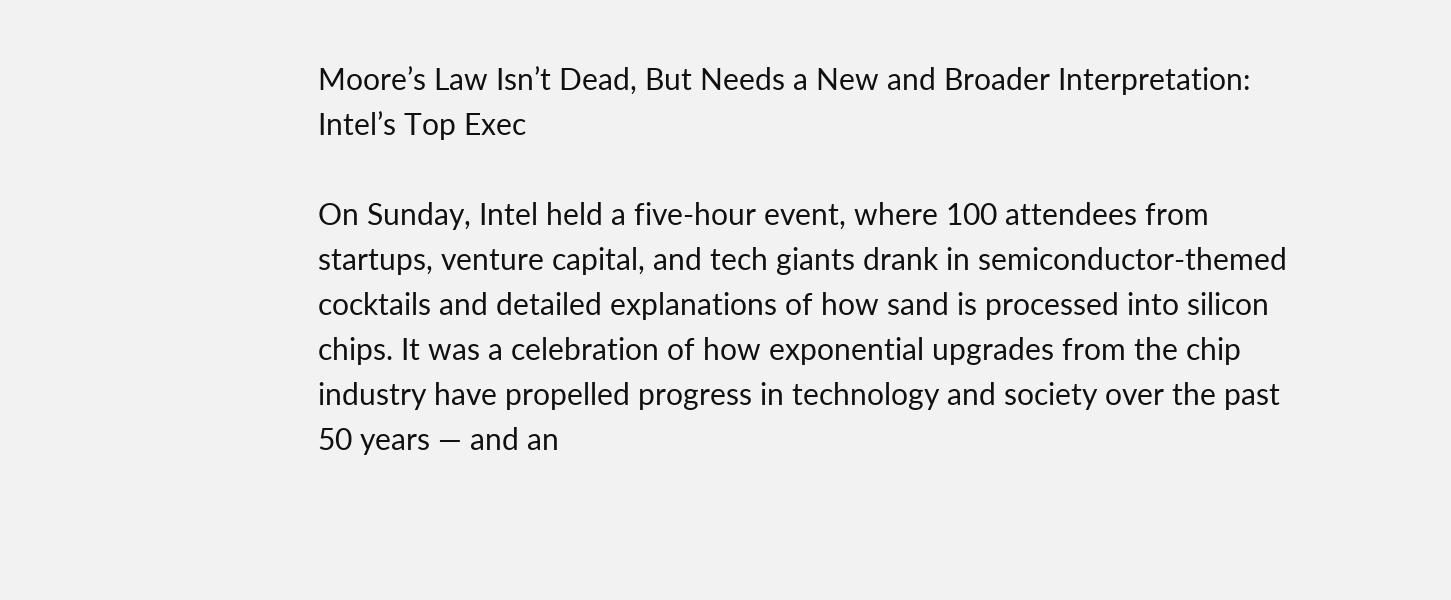Moore’s Law Isn’t Dead, But Needs a New and Broader Interpretation: Intel’s Top Exec

On Sunday, Intel held a five-hour event, where 100 attendees from startups, venture capital, and tech giants drank in semiconductor-themed cocktails and detailed explanations of how sand is processed into silicon chips. It was a celebration of how exponential upgrades from the chip industry have propelled progress in technology and society over the past 50 years — and an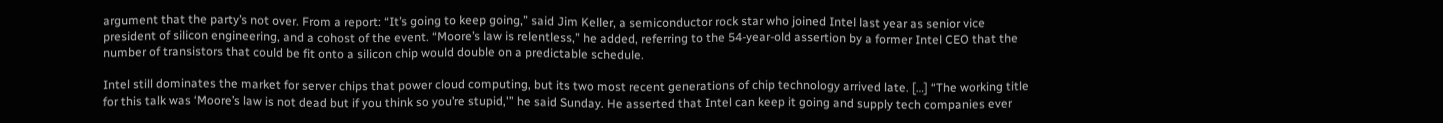argument that the party’s not over. From a report: “It’s going to keep going,” said Jim Keller, a semiconductor rock star who joined Intel last year as senior vice president of silicon engineering, and a cohost of the event. “Moore’s law is relentless,” he added, referring to the 54-year-old assertion by a former Intel CEO that the number of transistors that could be fit onto a silicon chip would double on a predictable schedule.

Intel still dominates the market for server chips that power cloud computing, but its two most recent generations of chip technology arrived late. […] “The working title for this talk was ‘Moore’s law is not dead but if you think so you’re stupid,'” he said Sunday. He asserted that Intel can keep it going and supply tech companies ever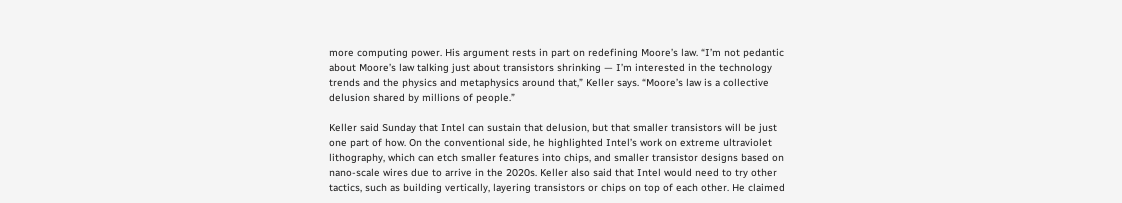more computing power. His argument rests in part on redefining Moore’s law. “I’m not pedantic about Moore’s law talking just about transistors shrinking — I’m interested in the technology trends and the physics and metaphysics around that,” Keller says. “Moore’s law is a collective delusion shared by millions of people.”

Keller said Sunday that Intel can sustain that delusion, but that smaller transistors will be just one part of how. On the conventional side, he highlighted Intel’s work on extreme ultraviolet lithography, which can etch smaller features into chips, and smaller transistor designs based on nano-scale wires due to arrive in the 2020s. Keller also said that Intel would need to try other tactics, such as building vertically, layering transistors or chips on top of each other. He claimed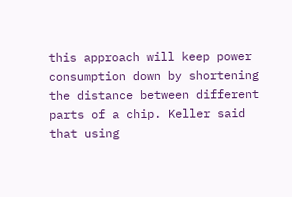this approach will keep power consumption down by shortening the distance between different parts of a chip. Keller said that using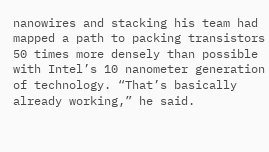nanowires and stacking his team had mapped a path to packing transistors 50 times more densely than possible with Intel’s 10 nanometer generation of technology. “That’s basically already working,” he said.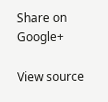Share on Google+

View source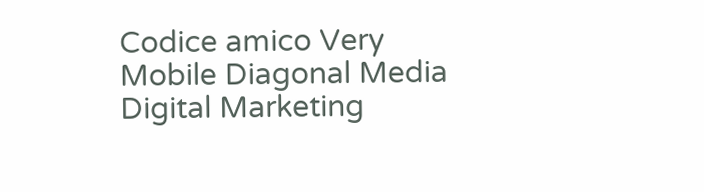Codice amico Very Mobile Diagonal Media Digital Marketing